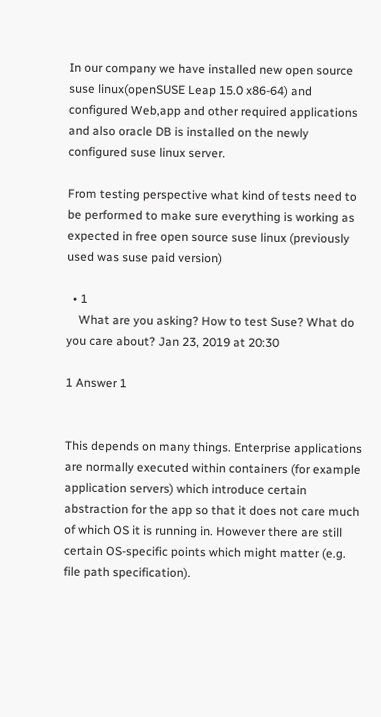In our company we have installed new open source suse linux(openSUSE Leap 15.0 x86-64) and configured Web,app and other required applications and also oracle DB is installed on the newly configured suse linux server.

From testing perspective what kind of tests need to be performed to make sure everything is working as expected in free open source suse linux (previously used was suse paid version)

  • 1
    What are you asking? How to test Suse? What do you care about? Jan 23, 2019 at 20:30

1 Answer 1


This depends on many things. Enterprise applications are normally executed within containers (for example application servers) which introduce certain abstraction for the app so that it does not care much of which OS it is running in. However there are still certain OS-specific points which might matter (e.g. file path specification).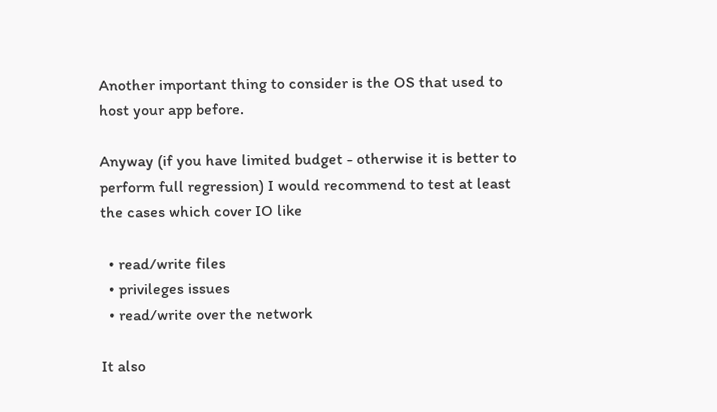Another important thing to consider is the OS that used to host your app before.

Anyway (if you have limited budget - otherwise it is better to perform full regression) I would recommend to test at least the cases which cover IO like

  • read/write files
  • privileges issues
  • read/write over the network

It also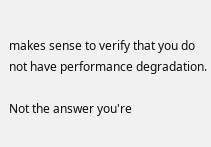makes sense to verify that you do not have performance degradation.

Not the answer you're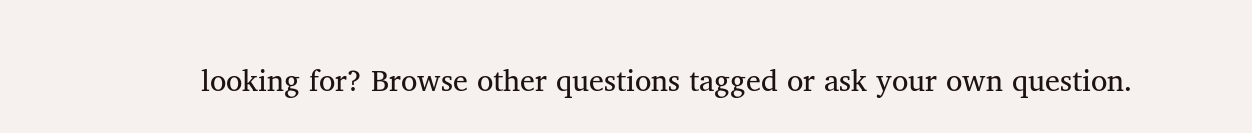looking for? Browse other questions tagged or ask your own question.